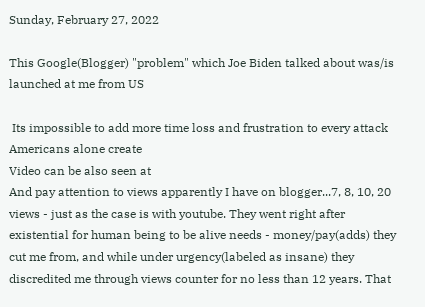Sunday, February 27, 2022

This Google(Blogger) "problem" which Joe Biden talked about was/is launched at me from US

 Its impossible to add more time loss and frustration to every attack Americans alone create
Video can be also seen at
And pay attention to views apparently I have on blogger...7, 8, 10, 20 views - just as the case is with youtube. They went right after existential for human being to be alive needs - money/pay(adds) they cut me from, and while under urgency(labeled as insane) they discredited me through views counter for no less than 12 years. That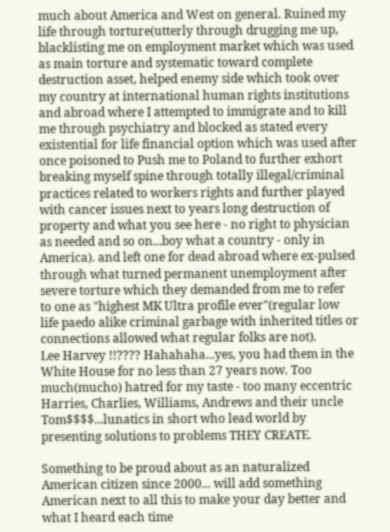much about America and West on general. Ruined my life through torture(utterly through drugging me up, blacklisting me on employment market which was used as main torture and systematic toward complete destruction asset, helped enemy side which took over my country at international human rights institutions and abroad where I attempted to immigrate and to kill me through psychiatry and blocked as stated every existential for life financial option which was used after once poisoned to Push me to Poland to further exhort breaking myself spine through totally illegal/criminal practices related to workers rights and further played with cancer issues next to years long destruction of property and what you see here - no right to physician as needed and so on...boy what a country - only in America). and left one for dead abroad where ex-pulsed through what turned permanent unemployment after severe torture which they demanded from me to refer to one as "highest MK Ultra profile ever"(regular low life paedo alike criminal garbage with inherited titles or connections allowed what regular folks are not).
Lee Harvey !!???? Hahahaha...yes, you had them in the White House for no less than 27 years now. Too much(mucho) hatred for my taste - too many eccentric Harries, Charlies, Williams, Andrews and their uncle Tom$$$$...lunatics in short who lead world by presenting solutions to problems THEY CREATE.

Something to be proud about as an naturalized American citizen since 2000... will add something American next to all this to make your day better and what I heard each time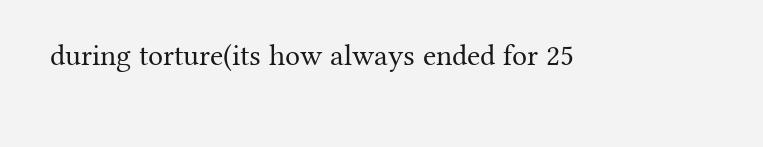during torture(its how always ended for 25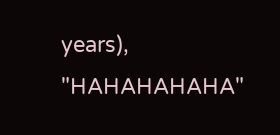years), "HAHAHAHAHA"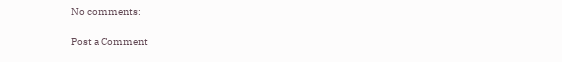No comments:

Post a Comment